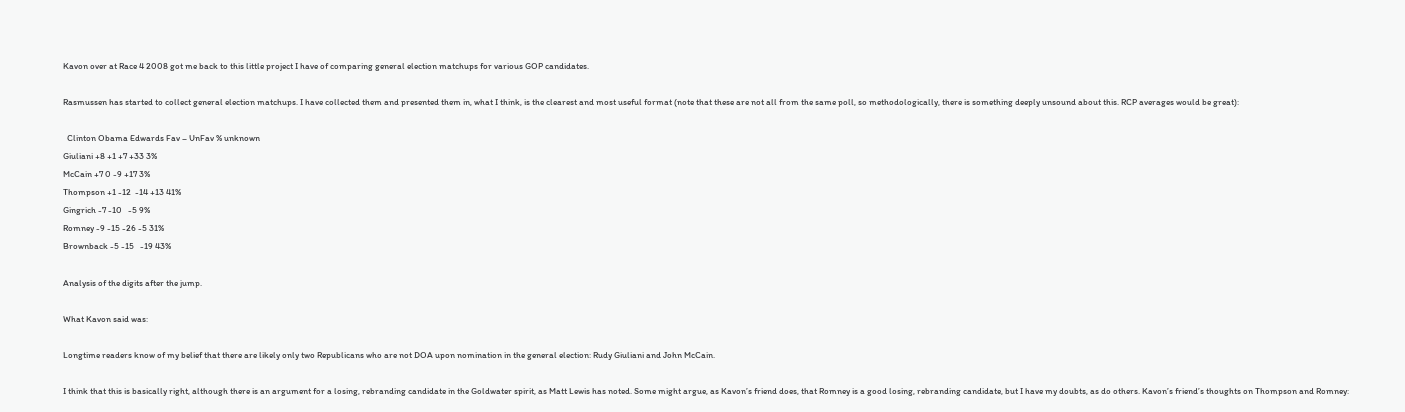Kavon over at Race 4 2008 got me back to this little project I have of comparing general election matchups for various GOP candidates.

Rasmussen has started to collect general election matchups. I have collected them and presented them in, what I think, is the clearest and most useful format (note that these are not all from the same poll, so methodologically, there is something deeply unsound about this. RCP averages would be great):

  Clinton Obama Edwards Fav – UnFav % unknown
Giuliani +8 +1 +7 +33 3%
McCain +7 0 -9 +17 3%
Thompson +1 -12  -14 +13 41%
Gingrich -7 -10   -5 9%
Romney -9 -15 -26 -5 31%
Brownback -5 -15   -19 43%

Analysis of the digits after the jump.

What Kavon said was:

Longtime readers know of my belief that there are likely only two Republicans who are not DOA upon nomination in the general election: Rudy Giuliani and John McCain.

I think that this is basically right, although there is an argument for a losing, rebranding candidate in the Goldwater spirit, as Matt Lewis has noted. Some might argue, as Kavon’s friend does, that Romney is a good losing, rebranding candidate, but I have my doubts, as do others. Kavon’s friend’s thoughts on Thompson and Romney: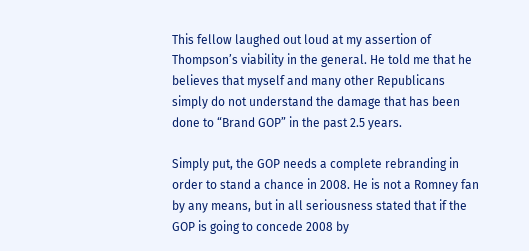This fellow laughed out loud at my assertion of Thompson’s viability in the general. He told me that he believes that myself and many other Republicans simply do not understand the damage that has been done to “Brand GOP” in the past 2.5 years.

Simply put, the GOP needs a complete rebranding in order to stand a chance in 2008. He is not a Romney fan by any means, but in all seriousness stated that if the GOP is going to concede 2008 by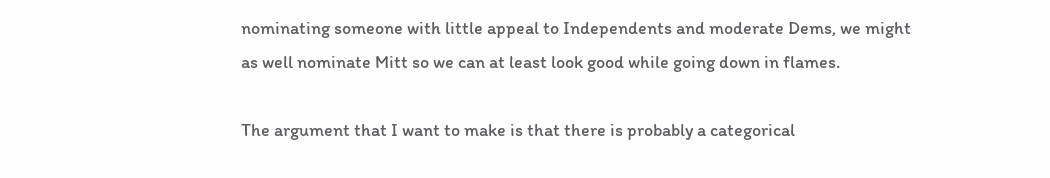nominating someone with little appeal to Independents and moderate Dems, we might as well nominate Mitt so we can at least look good while going down in flames.

The argument that I want to make is that there is probably a categorical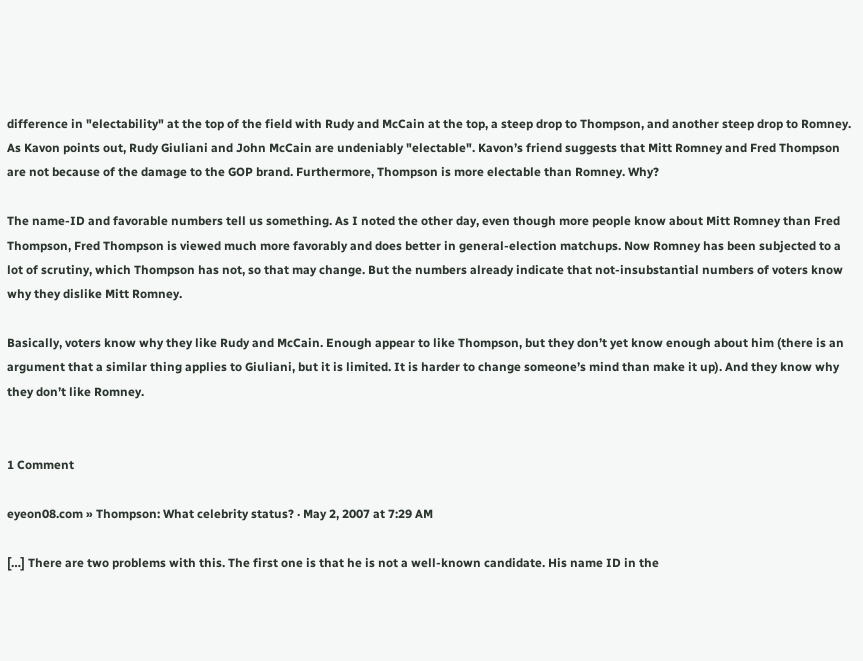difference in "electability" at the top of the field with Rudy and McCain at the top, a steep drop to Thompson, and another steep drop to Romney. As Kavon points out, Rudy Giuliani and John McCain are undeniably "electable". Kavon’s friend suggests that Mitt Romney and Fred Thompson are not because of the damage to the GOP brand. Furthermore, Thompson is more electable than Romney. Why?

The name-ID and favorable numbers tell us something. As I noted the other day, even though more people know about Mitt Romney than Fred Thompson, Fred Thompson is viewed much more favorably and does better in general-election matchups. Now Romney has been subjected to a lot of scrutiny, which Thompson has not, so that may change. But the numbers already indicate that not-insubstantial numbers of voters know why they dislike Mitt Romney.

Basically, voters know why they like Rudy and McCain. Enough appear to like Thompson, but they don’t yet know enough about him (there is an argument that a similar thing applies to Giuliani, but it is limited. It is harder to change someone’s mind than make it up). And they know why they don’t like Romney.


1 Comment

eyeon08.com » Thompson: What celebrity status? · May 2, 2007 at 7:29 AM

[…] There are two problems with this. The first one is that he is not a well-known candidate. His name ID in the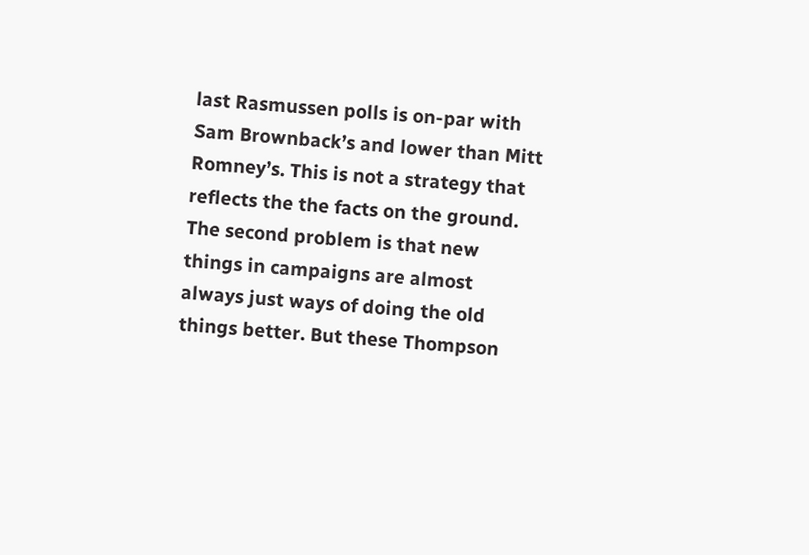last Rasmussen polls is on-par with Sam Brownback’s and lower than Mitt Romney’s. This is not a strategy that reflects the the facts on the ground. The second problem is that new things in campaigns are almost always just ways of doing the old things better. But these Thompson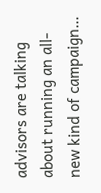advisors are talking about running an all-new kind of campaign…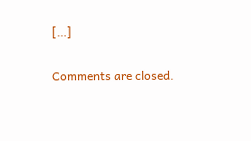[…]

Comments are closed.